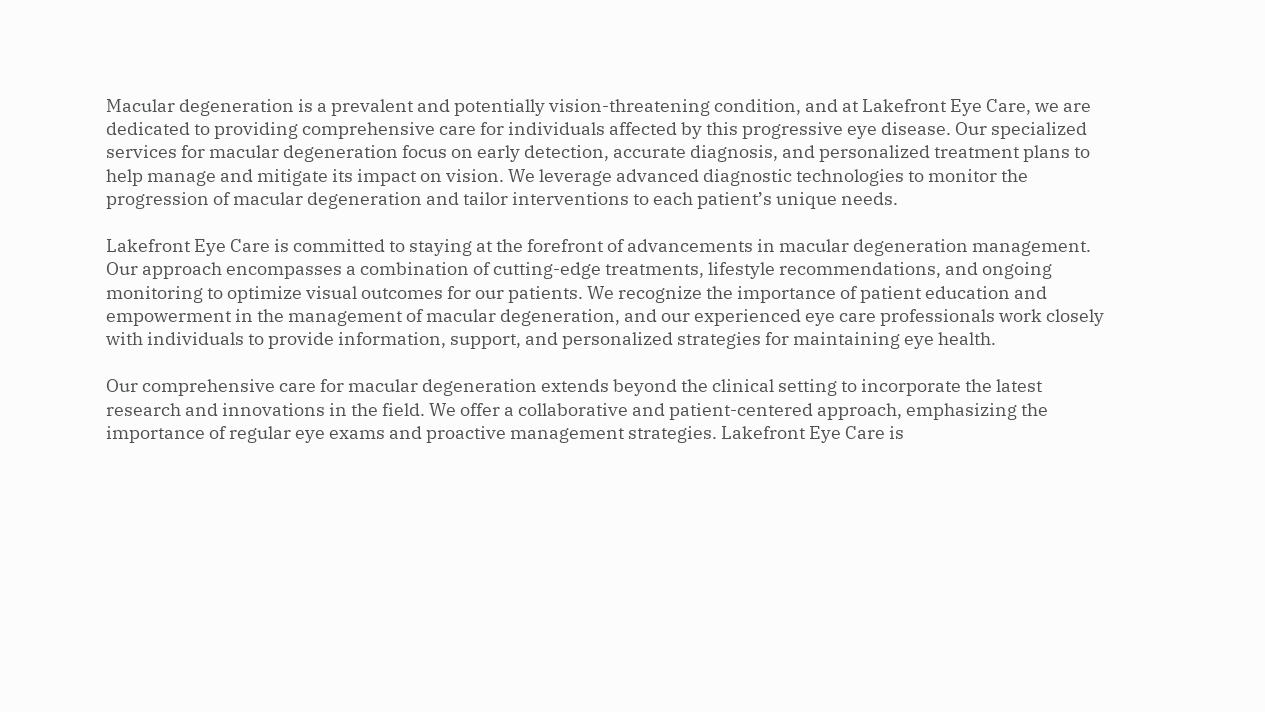Macular degeneration is a prevalent and potentially vision-threatening condition, and at Lakefront Eye Care, we are dedicated to providing comprehensive care for individuals affected by this progressive eye disease. Our specialized services for macular degeneration focus on early detection, accurate diagnosis, and personalized treatment plans to help manage and mitigate its impact on vision. We leverage advanced diagnostic technologies to monitor the progression of macular degeneration and tailor interventions to each patient’s unique needs.

Lakefront Eye Care is committed to staying at the forefront of advancements in macular degeneration management. Our approach encompasses a combination of cutting-edge treatments, lifestyle recommendations, and ongoing monitoring to optimize visual outcomes for our patients. We recognize the importance of patient education and empowerment in the management of macular degeneration, and our experienced eye care professionals work closely with individuals to provide information, support, and personalized strategies for maintaining eye health.

Our comprehensive care for macular degeneration extends beyond the clinical setting to incorporate the latest research and innovations in the field. We offer a collaborative and patient-centered approach, emphasizing the importance of regular eye exams and proactive management strategies. Lakefront Eye Care is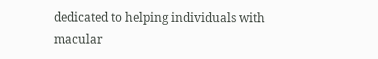dedicated to helping individuals with macular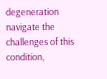degeneration navigate the challenges of this condition,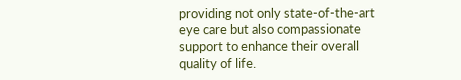providing not only state-of-the-art eye care but also compassionate support to enhance their overall quality of life.